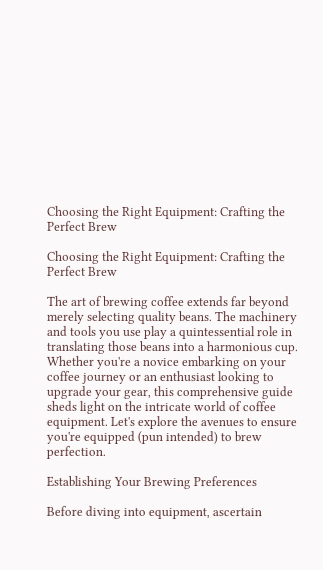Choosing the Right Equipment: Crafting the Perfect Brew

Choosing the Right Equipment: Crafting the Perfect Brew

The art of brewing coffee extends far beyond merely selecting quality beans. The machinery and tools you use play a quintessential role in translating those beans into a harmonious cup. Whether you're a novice embarking on your coffee journey or an enthusiast looking to upgrade your gear, this comprehensive guide sheds light on the intricate world of coffee equipment. Let's explore the avenues to ensure you're equipped (pun intended) to brew perfection.

Establishing Your Brewing Preferences

Before diving into equipment, ascertain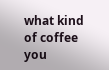what kind of coffee you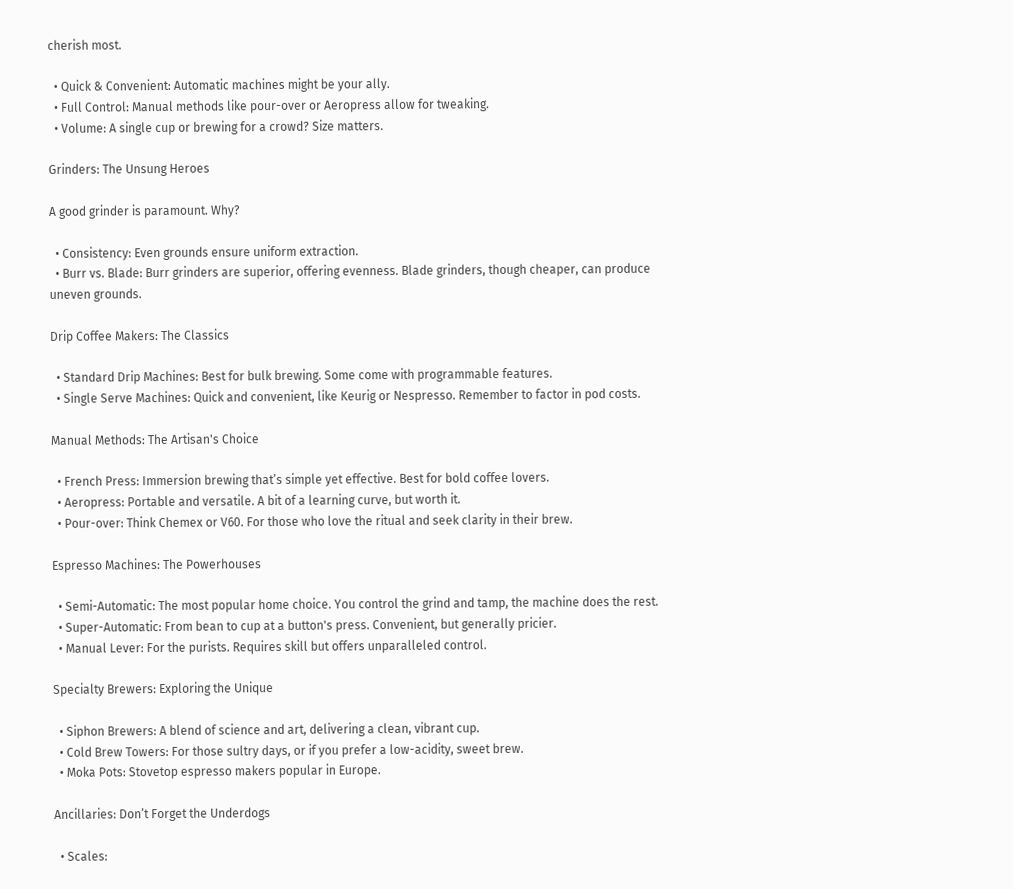cherish most.

  • Quick & Convenient: Automatic machines might be your ally.
  • Full Control: Manual methods like pour-over or Aeropress allow for tweaking.
  • Volume: A single cup or brewing for a crowd? Size matters.

Grinders: The Unsung Heroes

A good grinder is paramount. Why?

  • Consistency: Even grounds ensure uniform extraction.
  • Burr vs. Blade: Burr grinders are superior, offering evenness. Blade grinders, though cheaper, can produce uneven grounds.

Drip Coffee Makers: The Classics

  • Standard Drip Machines: Best for bulk brewing. Some come with programmable features.
  • Single Serve Machines: Quick and convenient, like Keurig or Nespresso. Remember to factor in pod costs.

Manual Methods: The Artisan's Choice

  • French Press: Immersion brewing that’s simple yet effective. Best for bold coffee lovers.
  • Aeropress: Portable and versatile. A bit of a learning curve, but worth it.
  • Pour-over: Think Chemex or V60. For those who love the ritual and seek clarity in their brew.

Espresso Machines: The Powerhouses

  • Semi-Automatic: The most popular home choice. You control the grind and tamp, the machine does the rest.
  • Super-Automatic: From bean to cup at a button's press. Convenient, but generally pricier.
  • Manual Lever: For the purists. Requires skill but offers unparalleled control.

Specialty Brewers: Exploring the Unique

  • Siphon Brewers: A blend of science and art, delivering a clean, vibrant cup.
  • Cold Brew Towers: For those sultry days, or if you prefer a low-acidity, sweet brew.
  • Moka Pots: Stovetop espresso makers popular in Europe.

Ancillaries: Don’t Forget the Underdogs

  • Scales: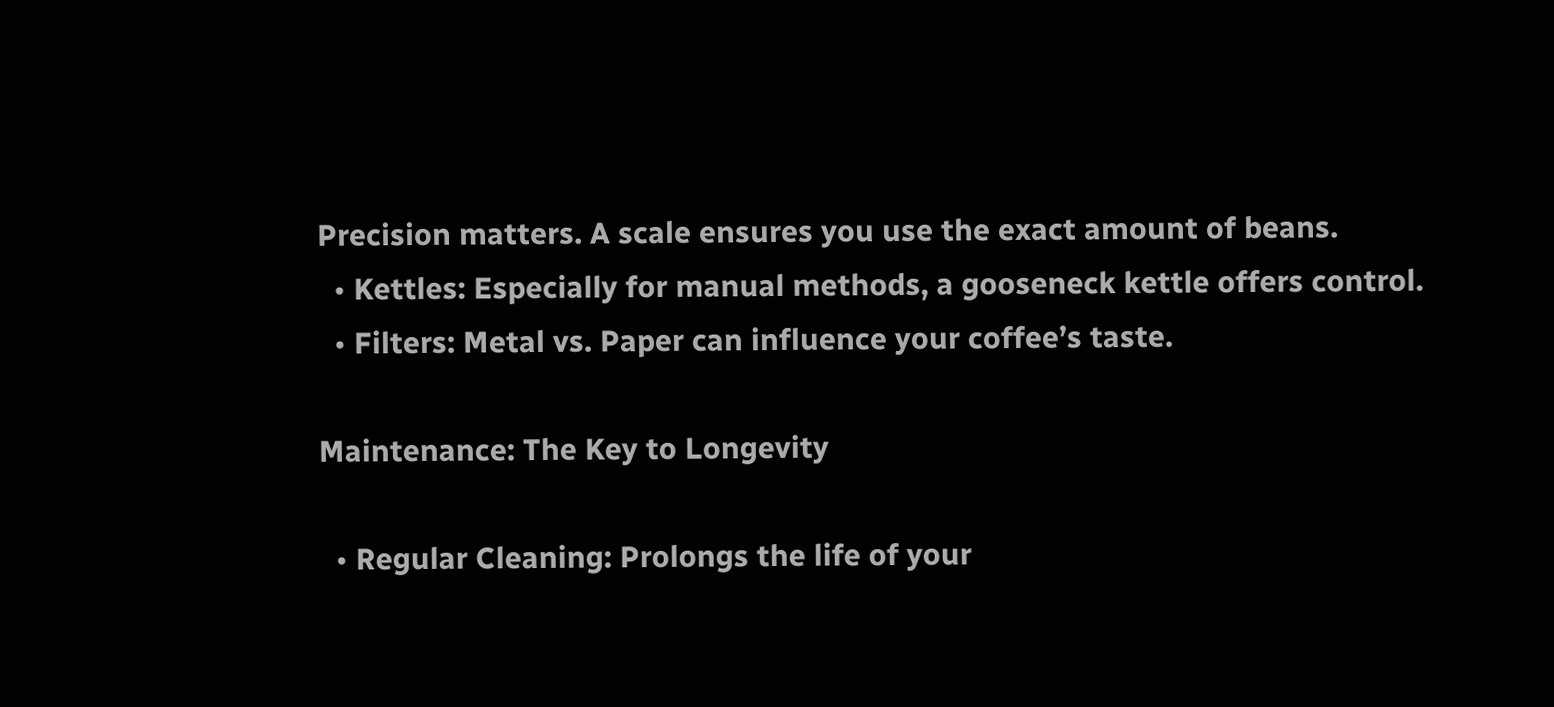Precision matters. A scale ensures you use the exact amount of beans.
  • Kettles: Especially for manual methods, a gooseneck kettle offers control.
  • Filters: Metal vs. Paper can influence your coffee’s taste.

Maintenance: The Key to Longevity

  • Regular Cleaning: Prolongs the life of your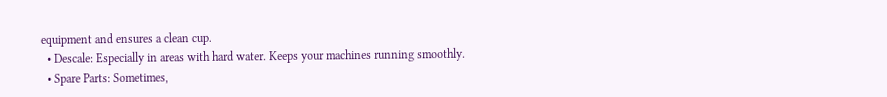equipment and ensures a clean cup.
  • Descale: Especially in areas with hard water. Keeps your machines running smoothly.
  • Spare Parts: Sometimes,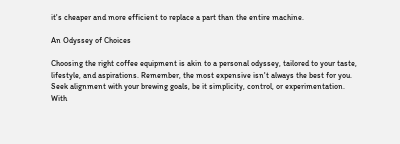it's cheaper and more efficient to replace a part than the entire machine.

An Odyssey of Choices

Choosing the right coffee equipment is akin to a personal odyssey, tailored to your taste, lifestyle, and aspirations. Remember, the most expensive isn't always the best for you. Seek alignment with your brewing goals, be it simplicity, control, or experimentation. With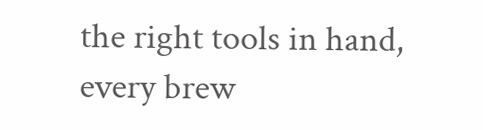the right tools in hand, every brew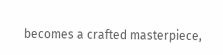becomes a crafted masterpiece,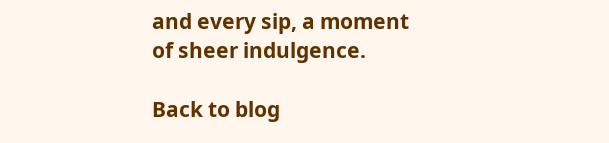and every sip, a moment of sheer indulgence.

Back to blog